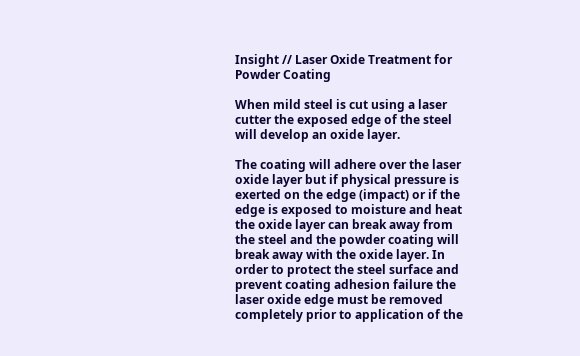Insight // Laser Oxide Treatment for Powder Coating

When mild steel is cut using a laser cutter the exposed edge of the steel will develop an oxide layer.

The coating will adhere over the laser oxide layer but if physical pressure is exerted on the edge (impact) or if the edge is exposed to moisture and heat the oxide layer can break away from the steel and the powder coating will break away with the oxide layer. In order to protect the steel surface and prevent coating adhesion failure the laser oxide edge must be removed completely prior to application of the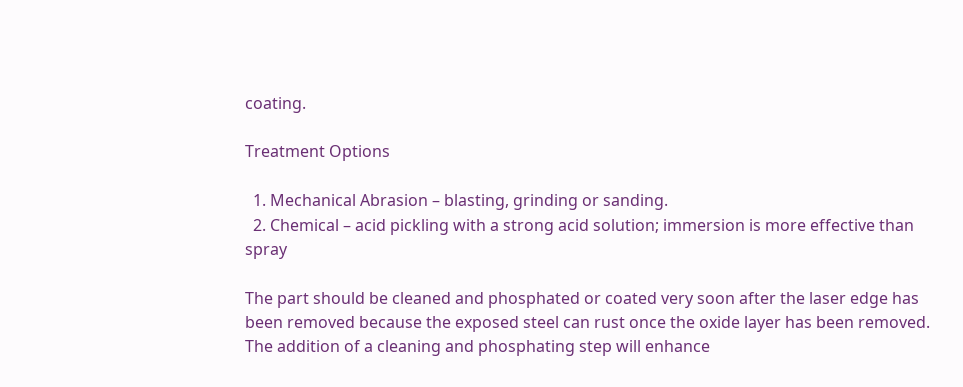coating.

Treatment Options

  1. Mechanical Abrasion – blasting, grinding or sanding.
  2. Chemical – acid pickling with a strong acid solution; immersion is more effective than spray

The part should be cleaned and phosphated or coated very soon after the laser edge has been removed because the exposed steel can rust once the oxide layer has been removed. The addition of a cleaning and phosphating step will enhance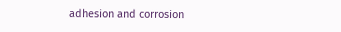adhesion and corrosion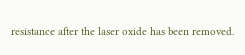resistance after the laser oxide has been removed.